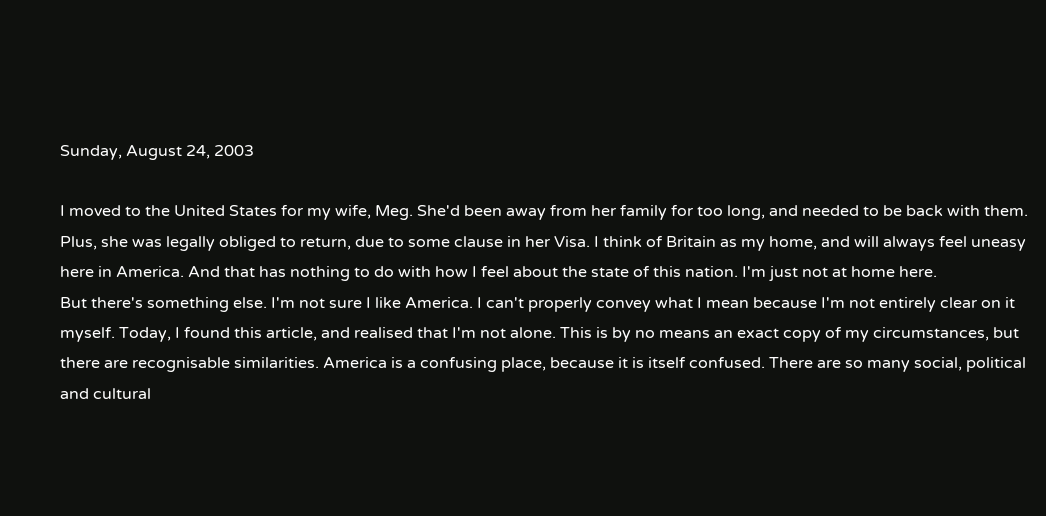Sunday, August 24, 2003

I moved to the United States for my wife, Meg. She'd been away from her family for too long, and needed to be back with them. Plus, she was legally obliged to return, due to some clause in her Visa. I think of Britain as my home, and will always feel uneasy here in America. And that has nothing to do with how I feel about the state of this nation. I'm just not at home here.
But there's something else. I'm not sure I like America. I can't properly convey what I mean because I'm not entirely clear on it myself. Today, I found this article, and realised that I'm not alone. This is by no means an exact copy of my circumstances, but there are recognisable similarities. America is a confusing place, because it is itself confused. There are so many social, political and cultural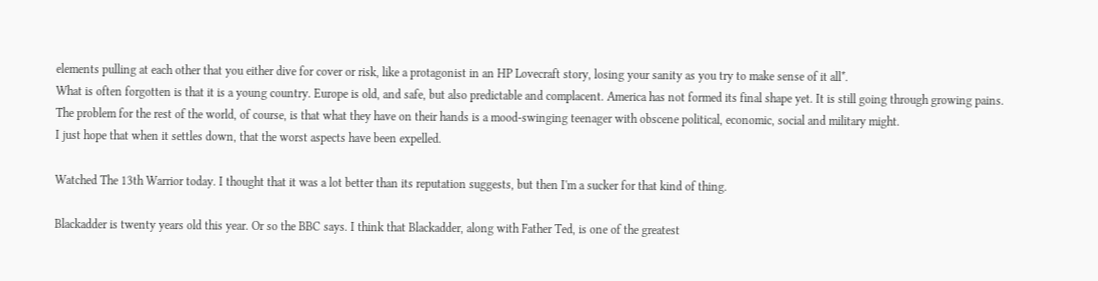elements pulling at each other that you either dive for cover or risk, like a protagonist in an HP Lovecraft story, losing your sanity as you try to make sense of it all*.
What is often forgotten is that it is a young country. Europe is old, and safe, but also predictable and complacent. America has not formed its final shape yet. It is still going through growing pains. The problem for the rest of the world, of course, is that what they have on their hands is a mood-swinging teenager with obscene political, economic, social and military might.
I just hope that when it settles down, that the worst aspects have been expelled.

Watched The 13th Warrior today. I thought that it was a lot better than its reputation suggests, but then I'm a sucker for that kind of thing.

Blackadder is twenty years old this year. Or so the BBC says. I think that Blackadder, along with Father Ted, is one of the greatest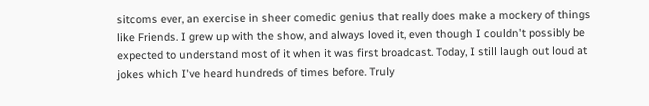sitcoms ever, an exercise in sheer comedic genius that really does make a mockery of things like Friends. I grew up with the show, and always loved it, even though I couldn't possibly be expected to understand most of it when it was first broadcast. Today, I still laugh out loud at jokes which I've heard hundreds of times before. Truly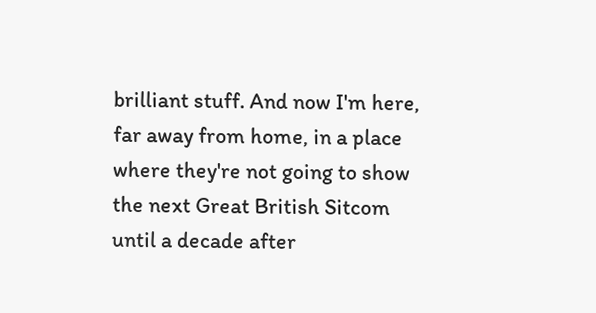brilliant stuff. And now I'm here, far away from home, in a place where they're not going to show the next Great British Sitcom until a decade after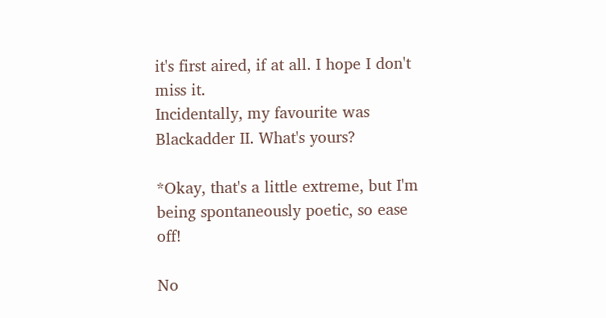it's first aired, if at all. I hope I don't miss it.
Incidentally, my favourite was Blackadder II. What's yours?

*Okay, that's a little extreme, but I'm being spontaneously poetic, so ease off!

No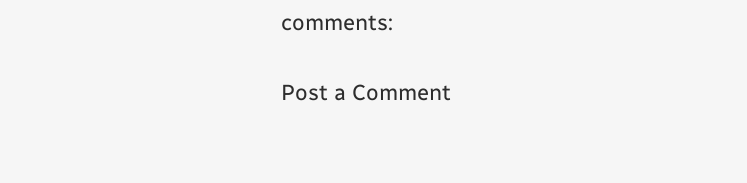comments:

Post a Comment